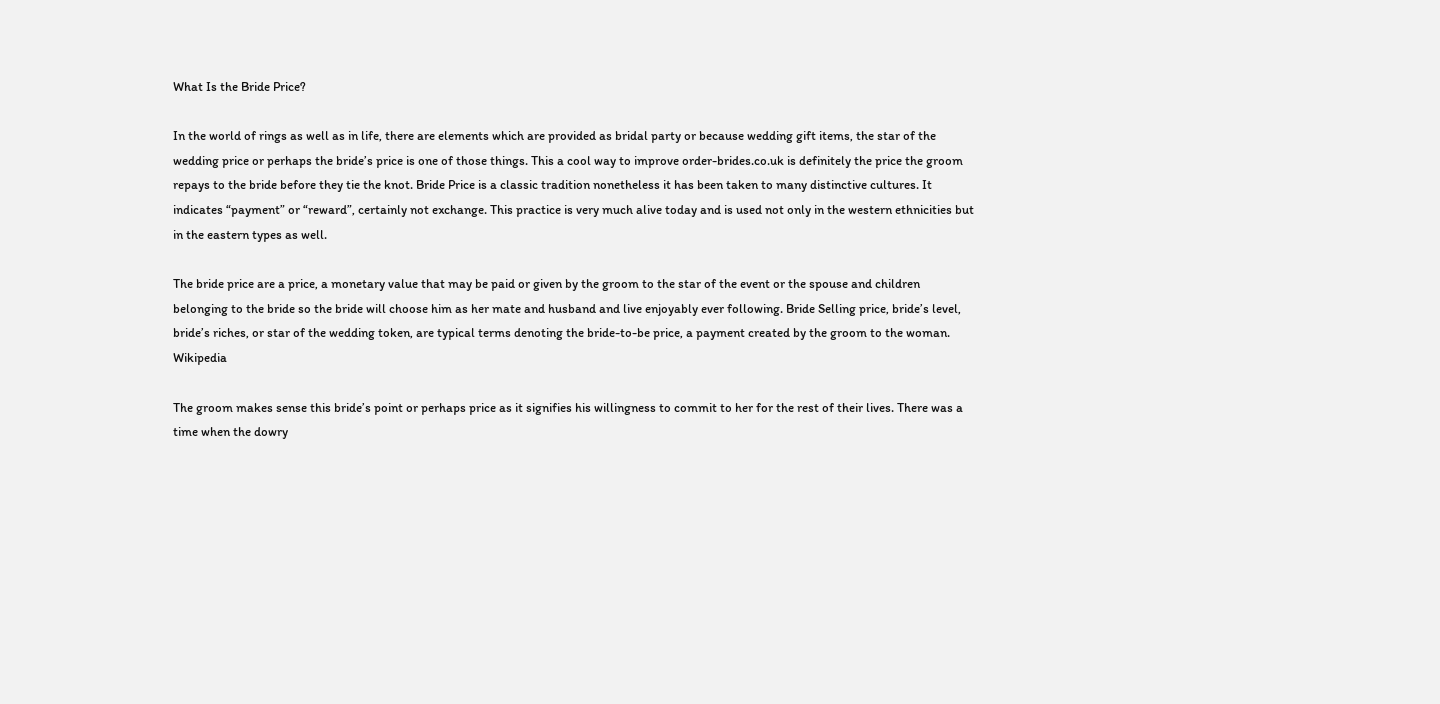What Is the Bride Price?

In the world of rings as well as in life, there are elements which are provided as bridal party or because wedding gift items, the star of the wedding price or perhaps the bride’s price is one of those things. This a cool way to improve order-brides.co.uk is definitely the price the groom repays to the bride before they tie the knot. Bride Price is a classic tradition nonetheless it has been taken to many distinctive cultures. It indicates “payment” or “reward”, certainly not exchange. This practice is very much alive today and is used not only in the western ethnicities but in the eastern types as well.

The bride price are a price, a monetary value that may be paid or given by the groom to the star of the event or the spouse and children belonging to the bride so the bride will choose him as her mate and husband and live enjoyably ever following. Bride Selling price, bride’s level, bride’s riches, or star of the wedding token, are typical terms denoting the bride-to-be price, a payment created by the groom to the woman. Wikipedia

The groom makes sense this bride’s point or perhaps price as it signifies his willingness to commit to her for the rest of their lives. There was a time when the dowry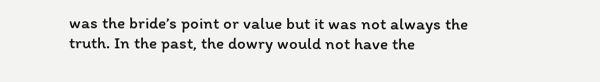was the bride’s point or value but it was not always the truth. In the past, the dowry would not have the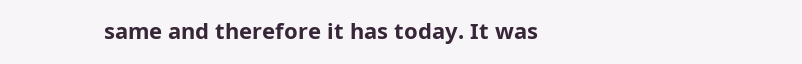same and therefore it has today. It was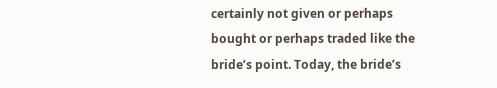certainly not given or perhaps bought or perhaps traded like the bride’s point. Today, the bride’s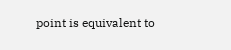point is equivalent to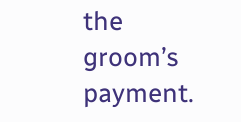the groom’s payment.